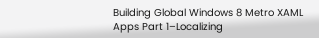Building Global Windows 8 Metro XAML Apps Part 1–Localizing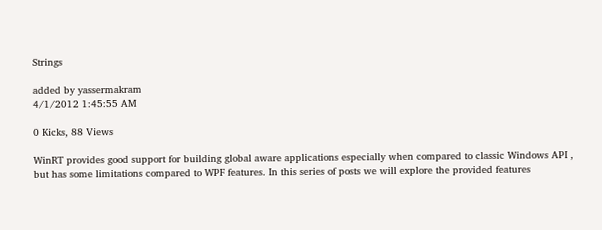Strings

added by yassermakram
4/1/2012 1:45:55 AM

0 Kicks, 88 Views

WinRT provides good support for building global aware applications especially when compared to classic Windows API , but has some limitations compared to WPF features. In this series of posts we will explore the provided features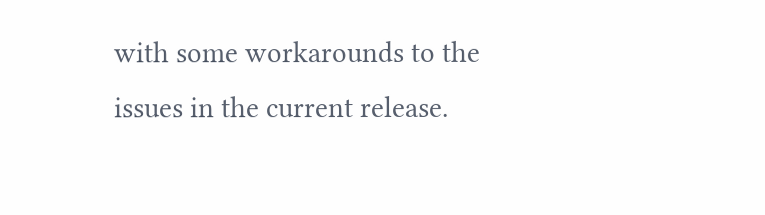with some workarounds to the issues in the current release.